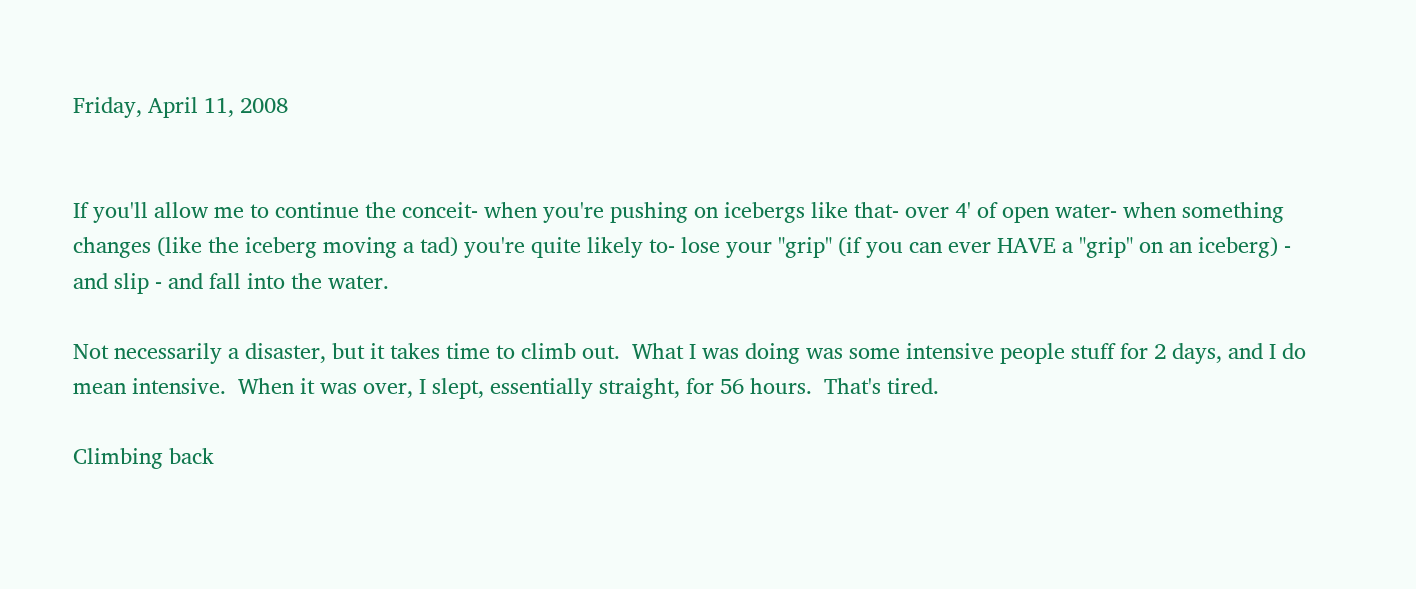Friday, April 11, 2008


If you'll allow me to continue the conceit- when you're pushing on icebergs like that- over 4' of open water- when something changes (like the iceberg moving a tad) you're quite likely to- lose your "grip" (if you can ever HAVE a "grip" on an iceberg) - and slip - and fall into the water.

Not necessarily a disaster, but it takes time to climb out.  What I was doing was some intensive people stuff for 2 days, and I do mean intensive.  When it was over, I slept, essentially straight, for 56 hours.  That's tired.

Climbing back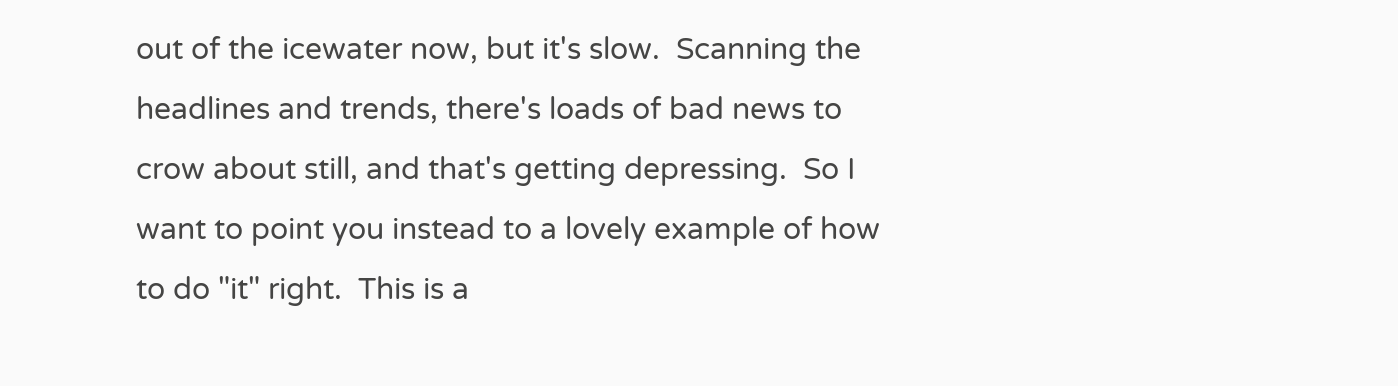out of the icewater now, but it's slow.  Scanning the headlines and trends, there's loads of bad news to crow about still, and that's getting depressing.  So I want to point you instead to a lovely example of how to do "it" right.  This is a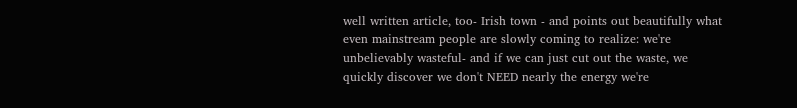well written article, too- Irish town - and points out beautifully what even mainstream people are slowly coming to realize: we're unbelievably wasteful- and if we can just cut out the waste, we quickly discover we don't NEED nearly the energy we're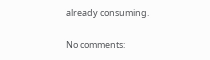already consuming.

No comments: